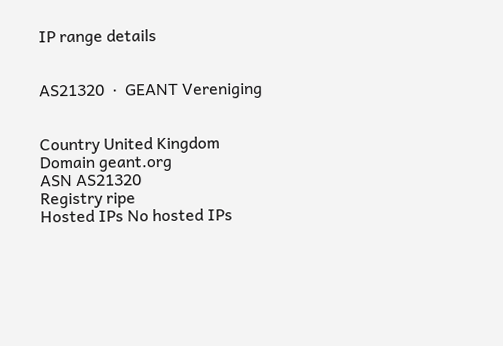IP range details


AS21320  ·  GEANT Vereniging


Country United Kingdom
Domain geant.org
ASN AS21320
Registry ripe
Hosted IPs No hosted IPs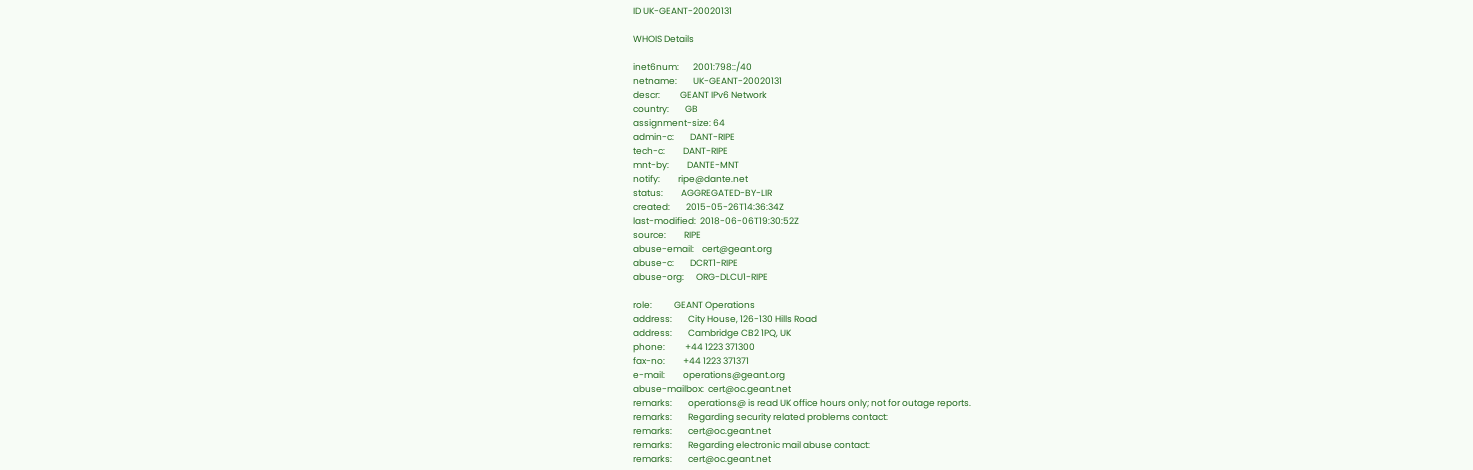ID UK-GEANT-20020131

WHOIS Details

inet6num:       2001:798::/40
netname:        UK-GEANT-20020131
descr:          GEANT IPv6 Network
country:        GB
assignment-size: 64
admin-c:        DANT-RIPE
tech-c:         DANT-RIPE
mnt-by:         DANTE-MNT
notify:         ripe@dante.net
status:         AGGREGATED-BY-LIR
created:        2015-05-26T14:36:34Z
last-modified:  2018-06-06T19:30:52Z
source:         RIPE
abuse-email:    cert@geant.org
abuse-c:        DCRT1-RIPE
abuse-org:      ORG-DLCU1-RIPE

role:           GEANT Operations
address:        City House, 126-130 Hills Road
address:        Cambridge CB2 1PQ, UK
phone:          +44 1223 371300
fax-no:         +44 1223 371371
e-mail:         operations@geant.org
abuse-mailbox:  cert@oc.geant.net
remarks:        operations@ is read UK office hours only; not for outage reports.
remarks:        Regarding security related problems contact:
remarks:        cert@oc.geant.net
remarks:        Regarding electronic mail abuse contact:
remarks:        cert@oc.geant.net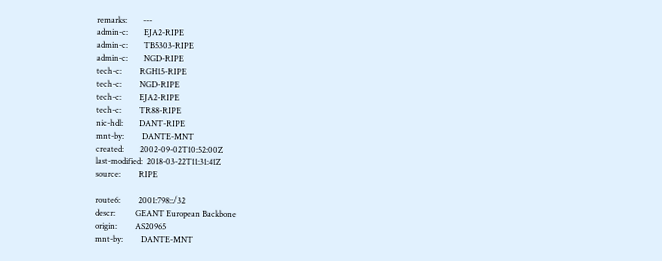remarks:        ---
admin-c:        EJA2-RIPE
admin-c:        TB5303-RIPE
admin-c:        NGD-RIPE
tech-c:         RGH15-RIPE
tech-c:         NGD-RIPE
tech-c:         EJA2-RIPE
tech-c:         TR88-RIPE
nic-hdl:        DANT-RIPE
mnt-by:         DANTE-MNT
created:        2002-09-02T10:52:00Z
last-modified:  2018-03-22T11:31:41Z
source:         RIPE

route6:         2001:798::/32
descr:          GEANT European Backbone
origin:         AS20965
mnt-by:         DANTE-MNT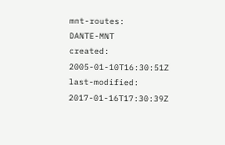mnt-routes:     DANTE-MNT
created:        2005-01-10T16:30:51Z
last-modified:  2017-01-16T17:30:39Z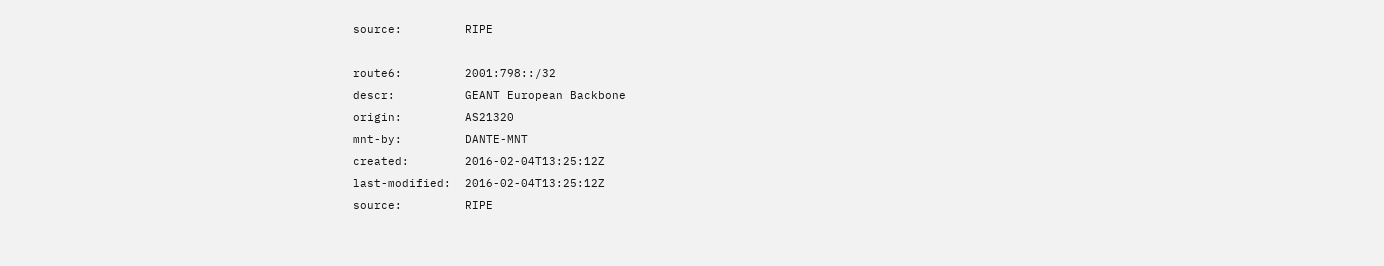source:         RIPE

route6:         2001:798::/32
descr:          GEANT European Backbone
origin:         AS21320
mnt-by:         DANTE-MNT
created:        2016-02-04T13:25:12Z
last-modified:  2016-02-04T13:25:12Z
source:         RIPE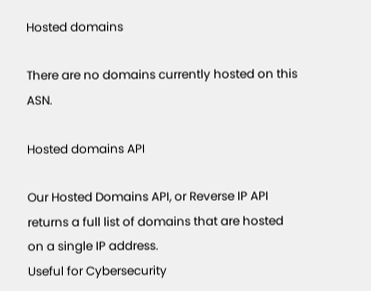Hosted domains

There are no domains currently hosted on this ASN.

Hosted domains API

Our Hosted Domains API, or Reverse IP API returns a full list of domains that are hosted on a single IP address.
Useful for Cybersecurity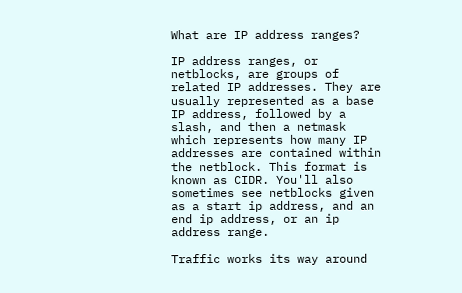What are IP address ranges?

IP address ranges, or netblocks, are groups of related IP addresses. They are usually represented as a base IP address, followed by a slash, and then a netmask which represents how many IP addresses are contained within the netblock. This format is known as CIDR. You'll also sometimes see netblocks given as a start ip address, and an end ip address, or an ip address range.

Traffic works its way around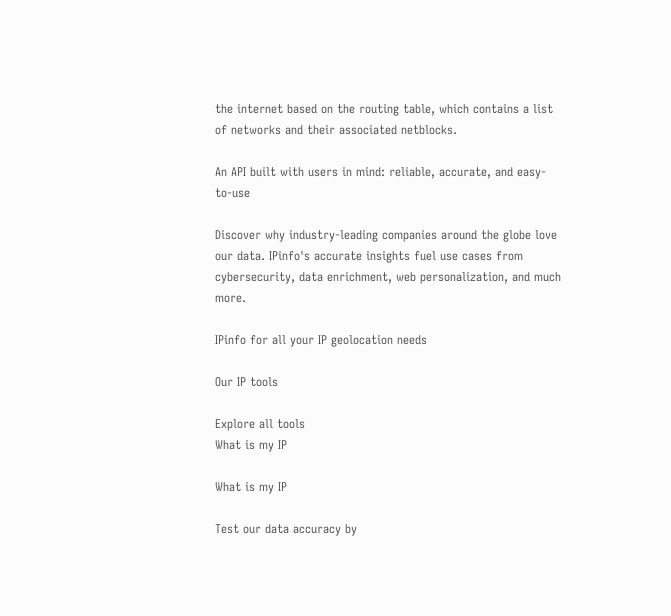the internet based on the routing table, which contains a list of networks and their associated netblocks.

An API built with users in mind: reliable, accurate, and easy-to-use

Discover why industry-leading companies around the globe love our data. IPinfo's accurate insights fuel use cases from cybersecurity, data enrichment, web personalization, and much more.

IPinfo for all your IP geolocation needs

Our IP tools

Explore all tools
What is my IP

What is my IP

Test our data accuracy by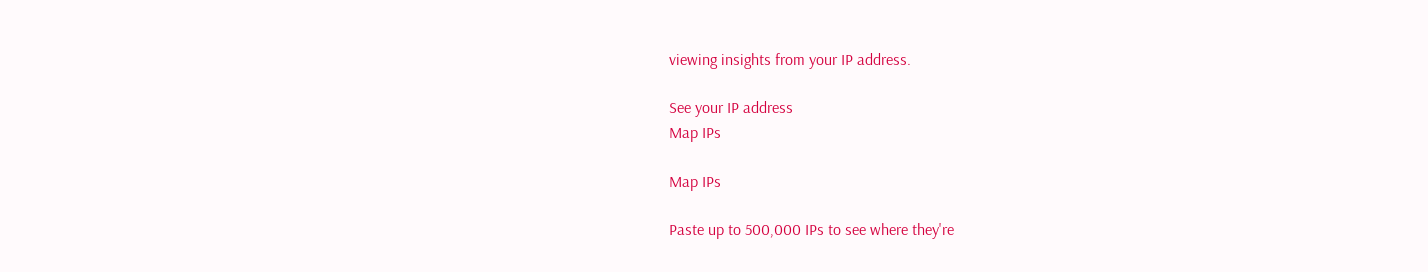viewing insights from your IP address.

See your IP address
Map IPs

Map IPs

Paste up to 500,000 IPs to see where they're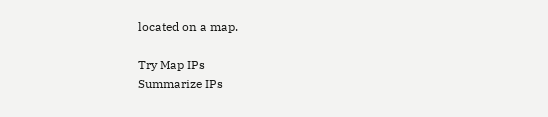located on a map.

Try Map IPs
Summarize IPs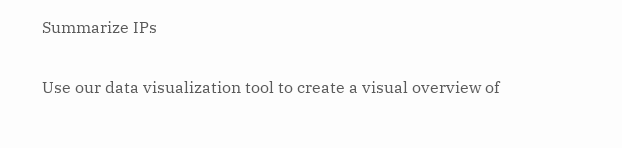Summarize IPs

Use our data visualization tool to create a visual overview of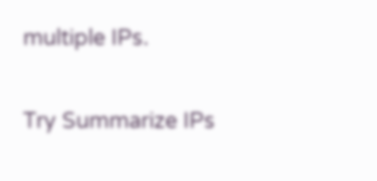multiple IPs.

Try Summarize IPs